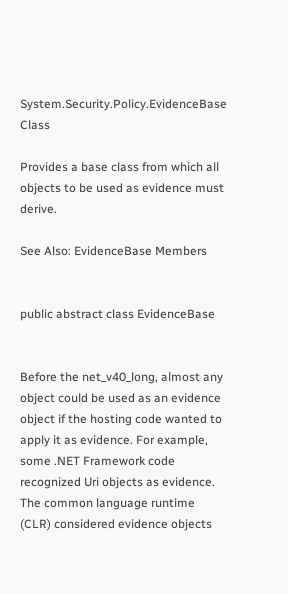System.Security.Policy.EvidenceBase Class

Provides a base class from which all objects to be used as evidence must derive.

See Also: EvidenceBase Members


public abstract class EvidenceBase


Before the net_v40_long, almost any object could be used as an evidence object if the hosting code wanted to apply it as evidence. For example, some .NET Framework code recognized Uri objects as evidence. The common language runtime (CLR) considered evidence objects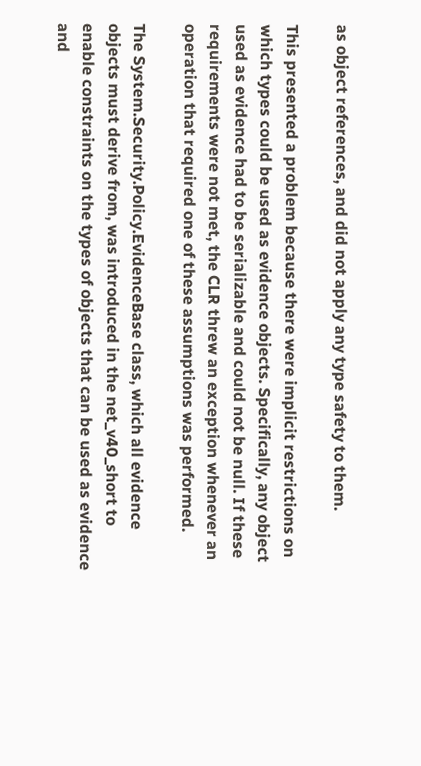as object references, and did not apply any type safety to them.

This presented a problem because there were implicit restrictions on which types could be used as evidence objects. Specifically, any object used as evidence had to be serializable and could not be null. If these requirements were not met, the CLR threw an exception whenever an operation that required one of these assumptions was performed.

The System.Security.Policy.EvidenceBase class, which all evidence objects must derive from, was introduced in the net_v40_short to enable constraints on the types of objects that can be used as evidence and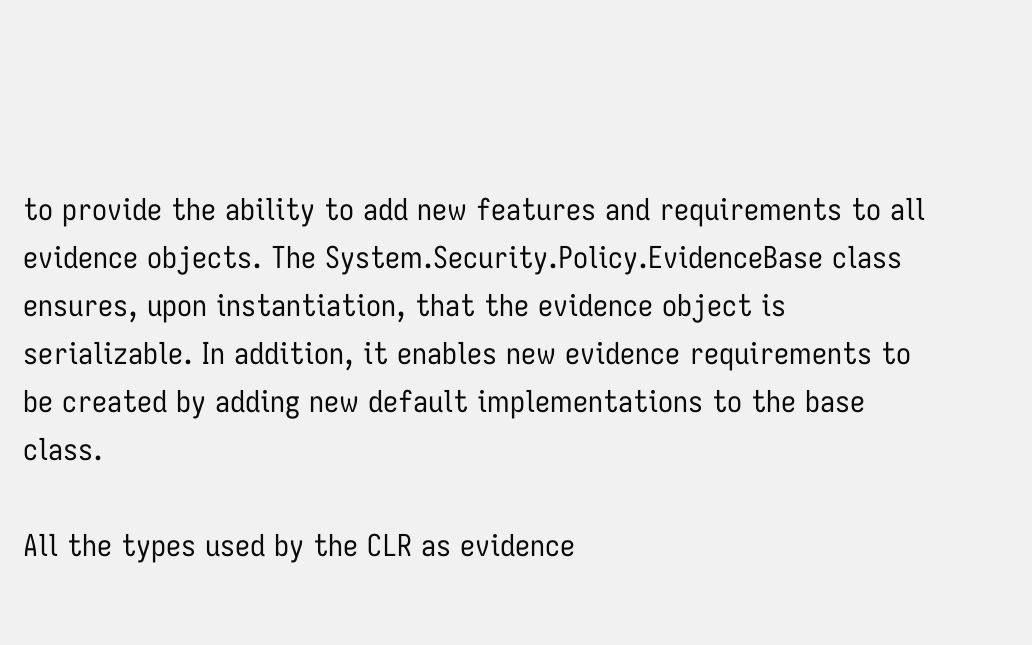to provide the ability to add new features and requirements to all evidence objects. The System.Security.Policy.EvidenceBase class ensures, upon instantiation, that the evidence object is serializable. In addition, it enables new evidence requirements to be created by adding new default implementations to the base class.

All the types used by the CLR as evidence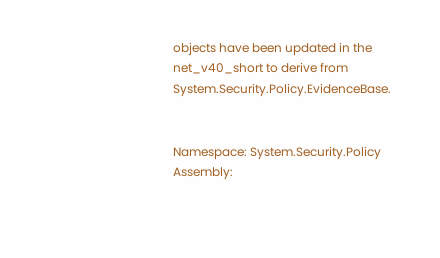objects have been updated in the net_v40_short to derive from System.Security.Policy.EvidenceBase.


Namespace: System.Security.Policy
Assembly: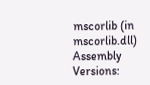mscorlib (in mscorlib.dll)
Assembly Versions: